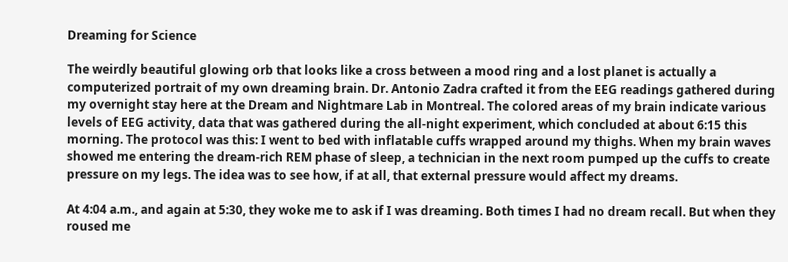Dreaming for Science

The weirdly beautiful glowing orb that looks like a cross between a mood ring and a lost planet is actually a computerized portrait of my own dreaming brain. Dr. Antonio Zadra crafted it from the EEG readings gathered during my overnight stay here at the Dream and Nightmare Lab in Montreal. The colored areas of my brain indicate various levels of EEG activity, data that was gathered during the all-night experiment, which concluded at about 6:15 this morning. The protocol was this: I went to bed with inflatable cuffs wrapped around my thighs. When my brain waves showed me entering the dream-rich REM phase of sleep, a technician in the next room pumped up the cuffs to create pressure on my legs. The idea was to see how, if at all, that external pressure would affect my dreams.

At 4:04 a.m., and again at 5:30, they woke me to ask if I was dreaming. Both times I had no dream recall. But when they roused me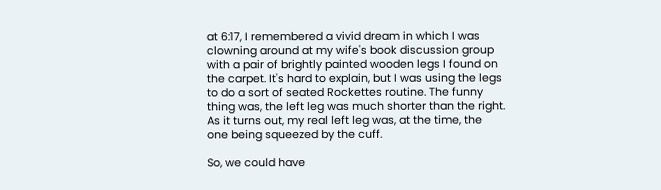at 6:17, I remembered a vivid dream in which I was clowning around at my wife's book discussion group with a pair of brightly painted wooden legs I found on the carpet. It's hard to explain, but I was using the legs to do a sort of seated Rockettes routine. The funny thing was, the left leg was much shorter than the right. As it turns out, my real left leg was, at the time, the one being squeezed by the cuff.

So, we could have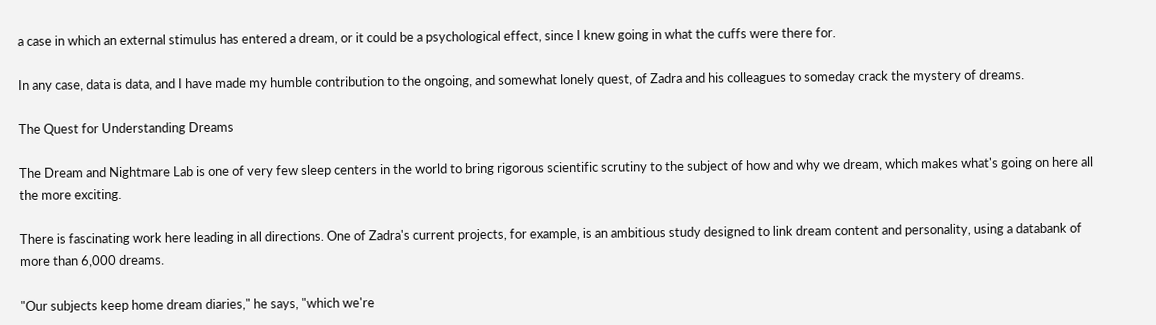a case in which an external stimulus has entered a dream, or it could be a psychological effect, since I knew going in what the cuffs were there for.

In any case, data is data, and I have made my humble contribution to the ongoing, and somewhat lonely quest, of Zadra and his colleagues to someday crack the mystery of dreams.

The Quest for Understanding Dreams

The Dream and Nightmare Lab is one of very few sleep centers in the world to bring rigorous scientific scrutiny to the subject of how and why we dream, which makes what's going on here all the more exciting.

There is fascinating work here leading in all directions. One of Zadra's current projects, for example, is an ambitious study designed to link dream content and personality, using a databank of more than 6,000 dreams.

"Our subjects keep home dream diaries," he says, "which we're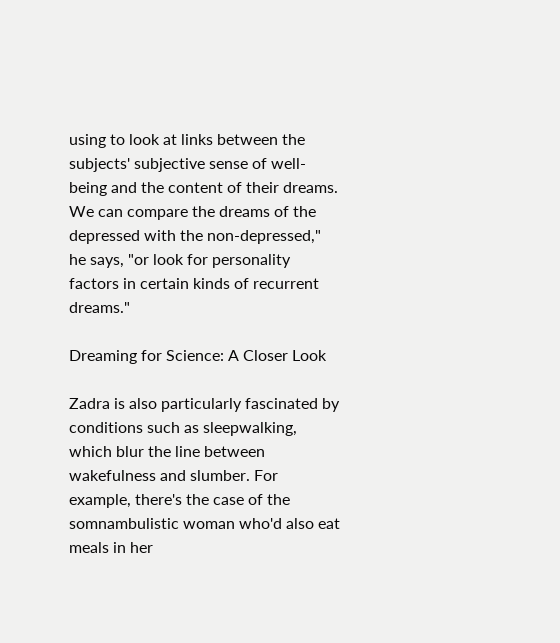using to look at links between the subjects' subjective sense of well-being and the content of their dreams. We can compare the dreams of the depressed with the non-depressed," he says, "or look for personality factors in certain kinds of recurrent dreams."

Dreaming for Science: A Closer Look

Zadra is also particularly fascinated by conditions such as sleepwalking, which blur the line between wakefulness and slumber. For example, there's the case of the somnambulistic woman who'd also eat meals in her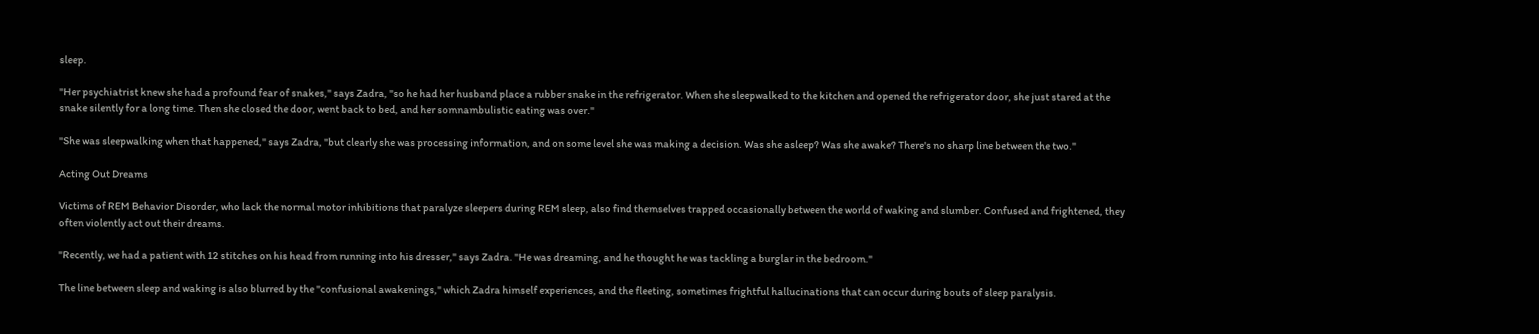sleep.

"Her psychiatrist knew she had a profound fear of snakes," says Zadra, "so he had her husband place a rubber snake in the refrigerator. When she sleepwalked to the kitchen and opened the refrigerator door, she just stared at the snake silently for a long time. Then she closed the door, went back to bed, and her somnambulistic eating was over."

"She was sleepwalking when that happened," says Zadra, "but clearly she was processing information, and on some level she was making a decision. Was she asleep? Was she awake? There's no sharp line between the two."

Acting Out Dreams

Victims of REM Behavior Disorder, who lack the normal motor inhibitions that paralyze sleepers during REM sleep, also find themselves trapped occasionally between the world of waking and slumber. Confused and frightened, they often violently act out their dreams.

"Recently, we had a patient with 12 stitches on his head from running into his dresser," says Zadra. "He was dreaming, and he thought he was tackling a burglar in the bedroom."

The line between sleep and waking is also blurred by the "confusional awakenings," which Zadra himself experiences, and the fleeting, sometimes frightful hallucinations that can occur during bouts of sleep paralysis.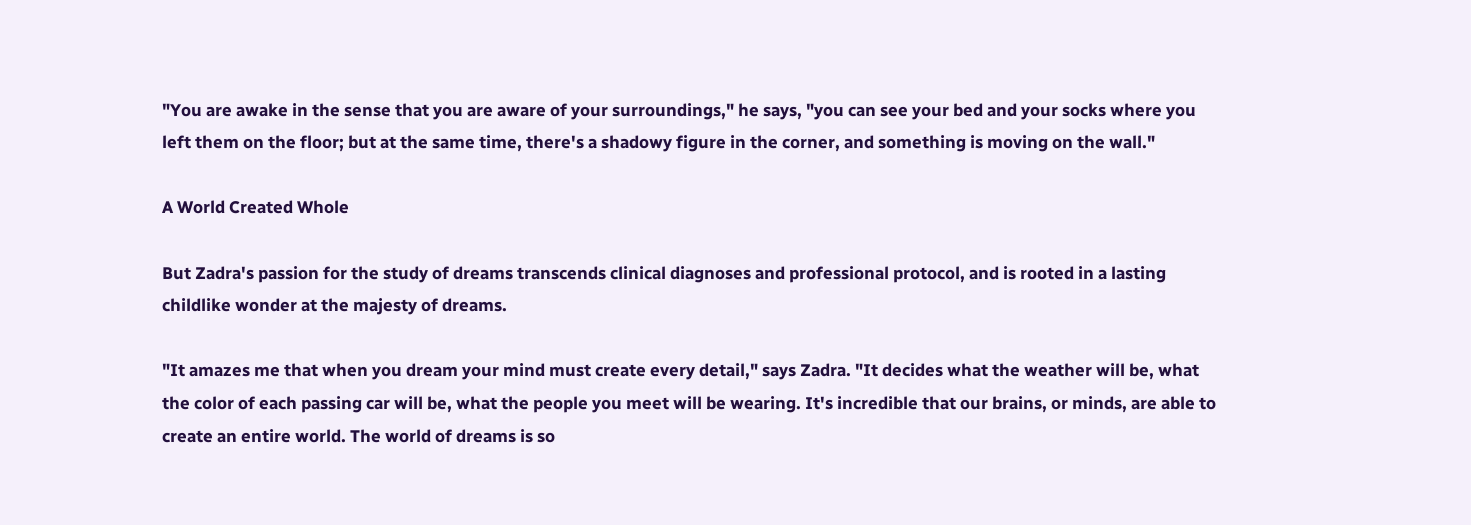"You are awake in the sense that you are aware of your surroundings," he says, "you can see your bed and your socks where you left them on the floor; but at the same time, there's a shadowy figure in the corner, and something is moving on the wall."

A World Created Whole

But Zadra's passion for the study of dreams transcends clinical diagnoses and professional protocol, and is rooted in a lasting childlike wonder at the majesty of dreams.

"It amazes me that when you dream your mind must create every detail," says Zadra. "It decides what the weather will be, what the color of each passing car will be, what the people you meet will be wearing. It's incredible that our brains, or minds, are able to create an entire world. The world of dreams is so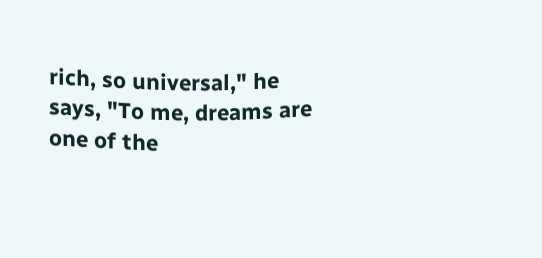rich, so universal," he says, "To me, dreams are one of the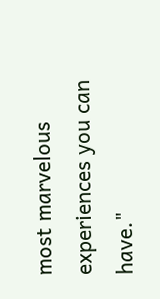most marvelous experiences you can have."